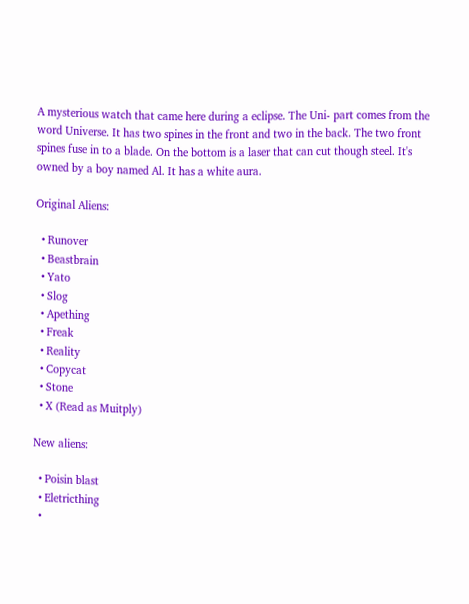A mysterious watch that came here during a eclipse. The Uni- part comes from the word Universe. It has two spines in the front and two in the back. The two front spines fuse in to a blade. On the bottom is a laser that can cut though steel. It's owned by a boy named Al. It has a white aura.

Original Aliens:

  • Runover
  • Beastbrain
  • Yato
  • Slog
  • Apething
  • Freak
  • Reality
  • Copycat
  • Stone
  • X (Read as Muitply)

New aliens:

  • Poisin blast
  • Eletricthing
  •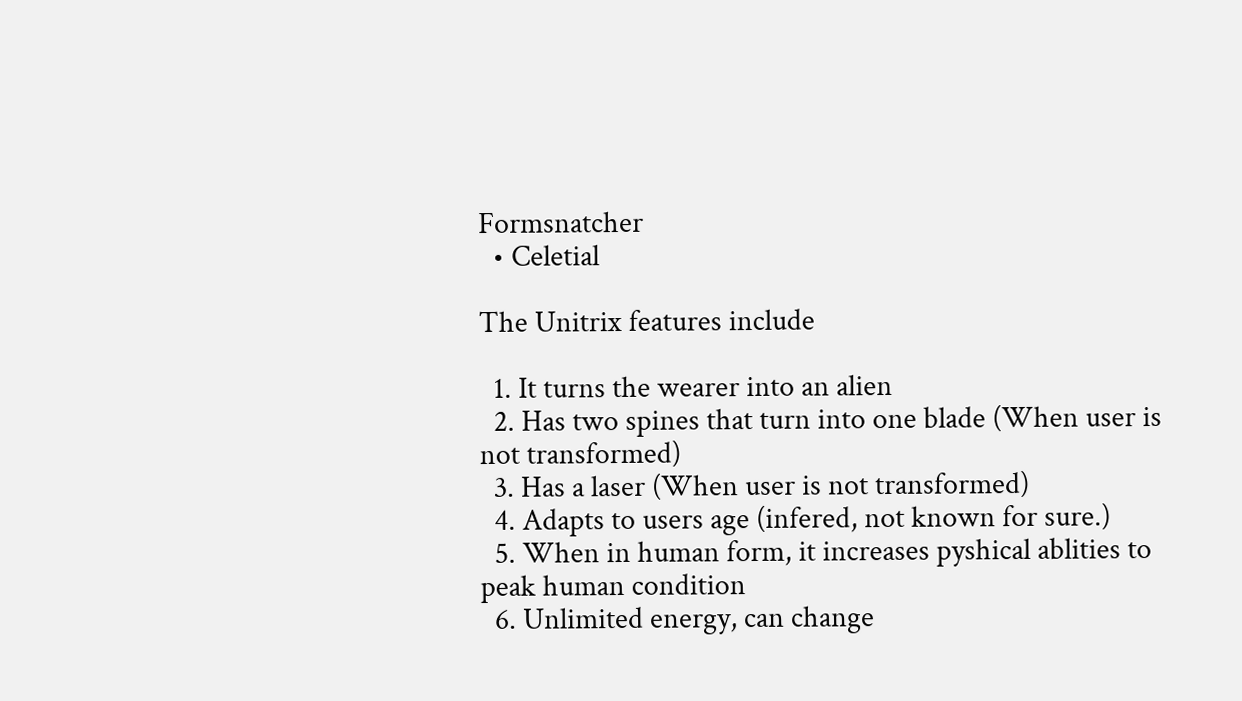Formsnatcher
  • Celetial

The Unitrix features include

  1. It turns the wearer into an alien
  2. Has two spines that turn into one blade (When user is not transformed)
  3. Has a laser (When user is not transformed)
  4. Adapts to users age (infered, not known for sure.)
  5. When in human form, it increases pyshical ablities to peak human condition
  6. Unlimited energy, can change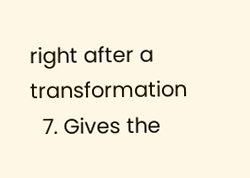right after a transformation
  7. Gives the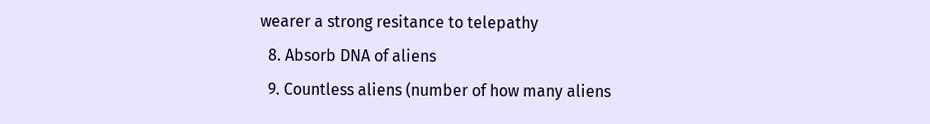wearer a strong resitance to telepathy
  8. Absorb DNA of aliens
  9. Countless aliens (number of how many aliens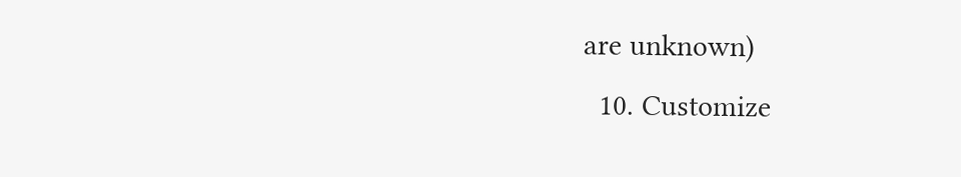are unknown)
  10. Customize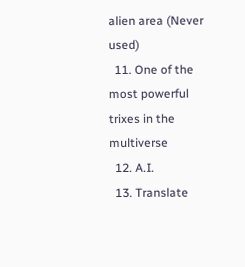alien area (Never used)
  11. One of the most powerful trixes in the multiverse
  12. A.I.
  13. Translate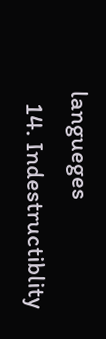langueges
  14. Indestructiblity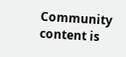Community content is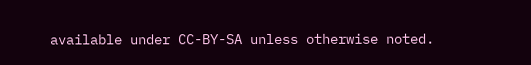available under CC-BY-SA unless otherwise noted.